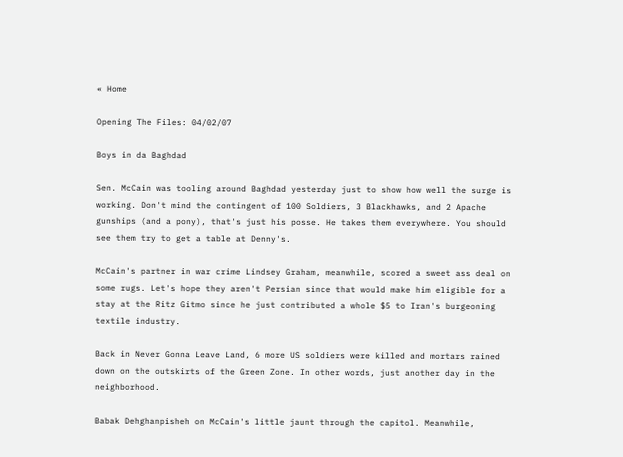« Home

Opening The Files: 04/02/07

Boys in da Baghdad

Sen. McCain was tooling around Baghdad yesterday just to show how well the surge is working. Don't mind the contingent of 100 Soldiers, 3 Blackhawks, and 2 Apache gunships (and a pony), that's just his posse. He takes them everywhere. You should see them try to get a table at Denny's.

McCain's partner in war crime Lindsey Graham, meanwhile, scored a sweet ass deal on some rugs. Let's hope they aren't Persian since that would make him eligible for a stay at the Ritz Gitmo since he just contributed a whole $5 to Iran's burgeoning textile industry.

Back in Never Gonna Leave Land, 6 more US soldiers were killed and mortars rained down on the outskirts of the Green Zone. In other words, just another day in the neighborhood.

Babak Dehghanpisheh on McCain's little jaunt through the capitol. Meanwhile,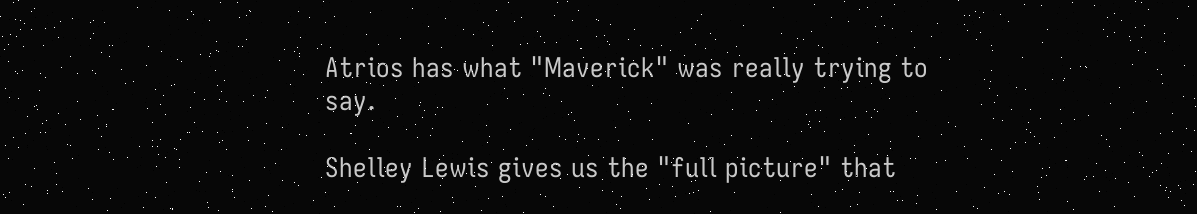Atrios has what "Maverick" was really trying to say.

Shelley Lewis gives us the "full picture" that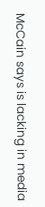McCain says is lacking in media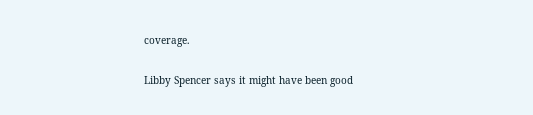coverage.

Libby Spencer says it might have been good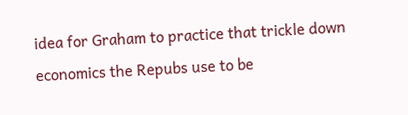idea for Graham to practice that trickle down economics the Repubs use to be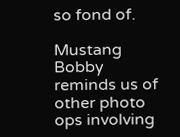so fond of.

Mustang Bobby reminds us of other photo ops involving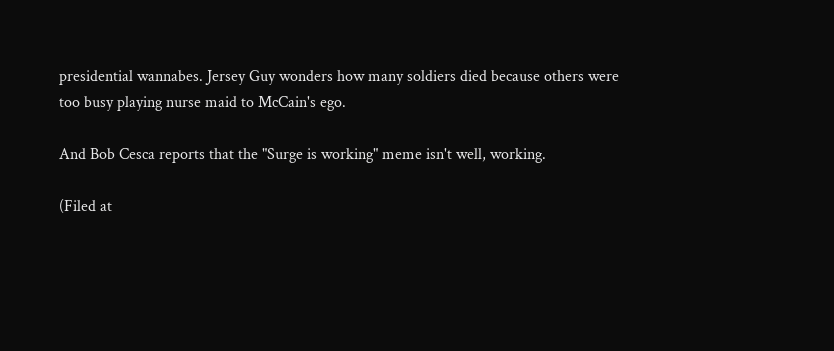presidential wannabes. Jersey Guy wonders how many soldiers died because others were too busy playing nurse maid to McCain's ego.

And Bob Cesca reports that the "Surge is working" meme isn't well, working.

(Filed at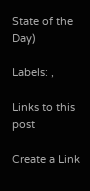State of the Day)

Labels: ,

Links to this post

Create a Link